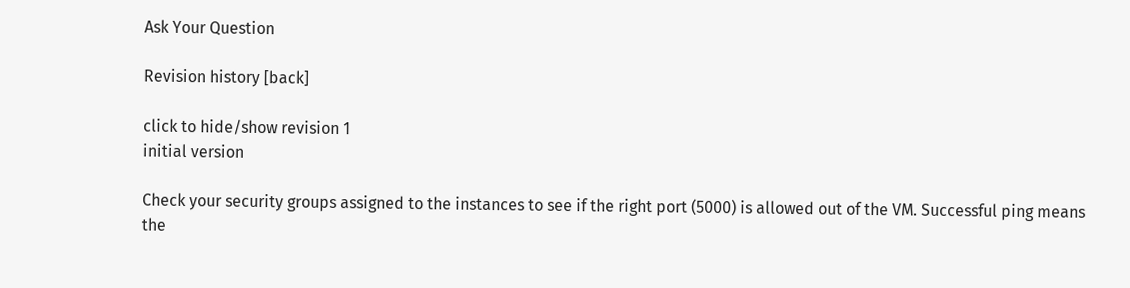Ask Your Question

Revision history [back]

click to hide/show revision 1
initial version

Check your security groups assigned to the instances to see if the right port (5000) is allowed out of the VM. Successful ping means the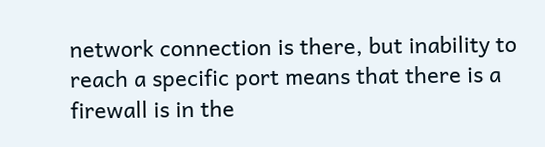network connection is there, but inability to reach a specific port means that there is a firewall is in the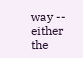way -- either the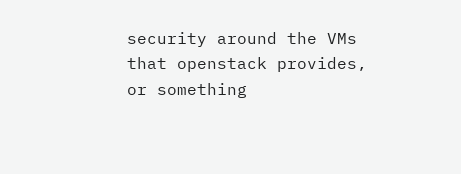security around the VMs that openstack provides, or something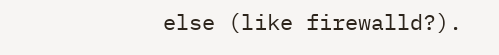else (like firewalld?).